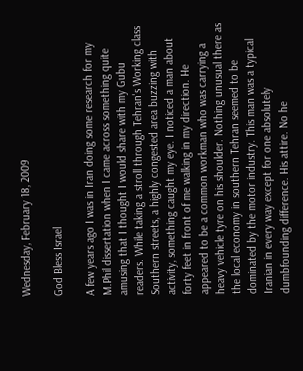Wednesday, February 18, 2009

God Bless Israel

A few years ago I was in Iran doing some research for my M.Phil dissertation when I came across something quite amusing that I thought I would share with my Gubu readers. While taking a stroll through Tehran's Working class Southern streets, a highly congested area buzzing with activity, something caught my eye. I noticed a man about forty feet in front of me walking in my direction. He appeared to be a common workman who was carrying a heavy vehicle tyre on his shoulder. Nothing unusual there as the local economy in southern Tehran seemed to be dominated by the motor industry. This man was a typical Iranian in every way except for one absolutely dumbfounding difference. His attire. No he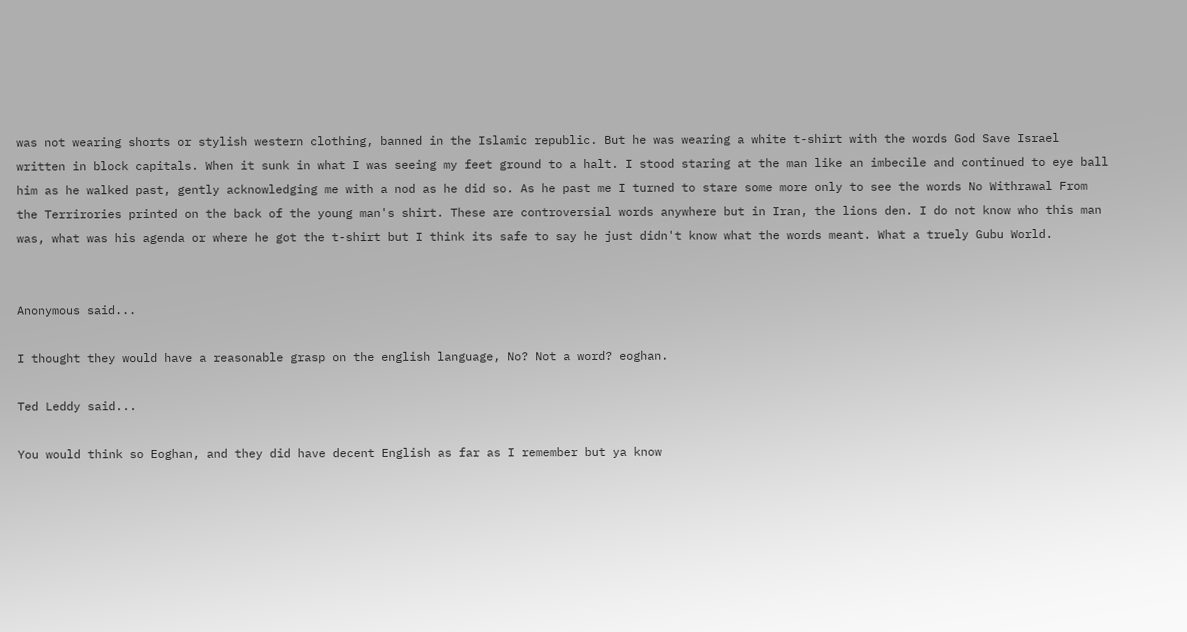was not wearing shorts or stylish western clothing, banned in the Islamic republic. But he was wearing a white t-shirt with the words God Save Israel written in block capitals. When it sunk in what I was seeing my feet ground to a halt. I stood staring at the man like an imbecile and continued to eye ball him as he walked past, gently acknowledging me with a nod as he did so. As he past me I turned to stare some more only to see the words No Withrawal From the Terrirories printed on the back of the young man's shirt. These are controversial words anywhere but in Iran, the lions den. I do not know who this man was, what was his agenda or where he got the t-shirt but I think its safe to say he just didn't know what the words meant. What a truely Gubu World.


Anonymous said...

I thought they would have a reasonable grasp on the english language, No? Not a word? eoghan.

Ted Leddy said...

You would think so Eoghan, and they did have decent English as far as I remember but ya know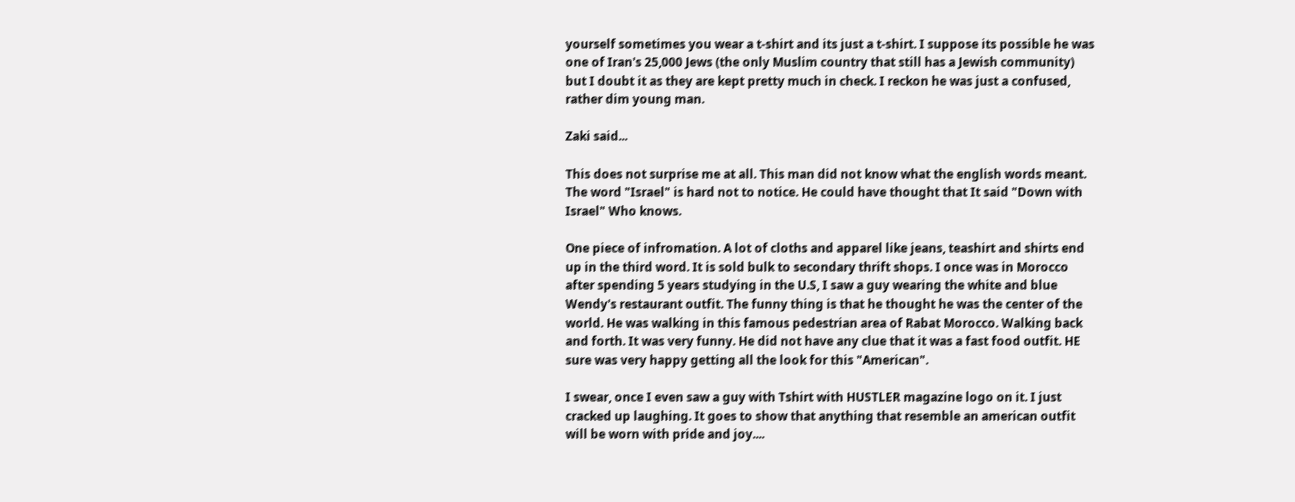yourself sometimes you wear a t-shirt and its just a t-shirt. I suppose its possible he was one of Iran's 25,000 Jews (the only Muslim country that still has a Jewish community) but I doubt it as they are kept pretty much in check. I reckon he was just a confused, rather dim young man.

Zaki said...

This does not surprise me at all. This man did not know what the english words meant. The word "Israel" is hard not to notice. He could have thought that It said "Down with Israel" Who knows.

One piece of infromation. A lot of cloths and apparel like jeans, teashirt and shirts end up in the third word. It is sold bulk to secondary thrift shops. I once was in Morocco after spending 5 years studying in the U.S, I saw a guy wearing the white and blue Wendy's restaurant outfit. The funny thing is that he thought he was the center of the world. He was walking in this famous pedestrian area of Rabat Morocco. Walking back and forth. It was very funny. He did not have any clue that it was a fast food outfit. HE sure was very happy getting all the look for this "American".

I swear, once I even saw a guy with Tshirt with HUSTLER magazine logo on it. I just cracked up laughing. It goes to show that anything that resemble an american outfit will be worn with pride and joy....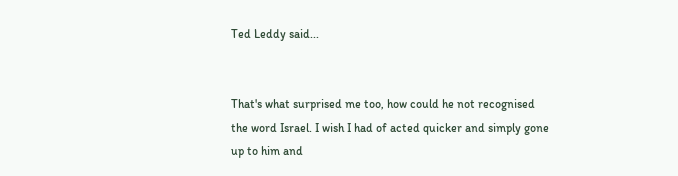Ted Leddy said...


That's what surprised me too, how could he not recognised the word Israel. I wish I had of acted quicker and simply gone up to him and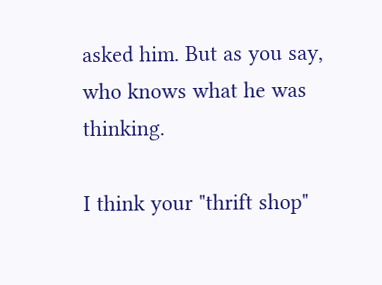asked him. But as you say, who knows what he was thinking.

I think your "thrift shop"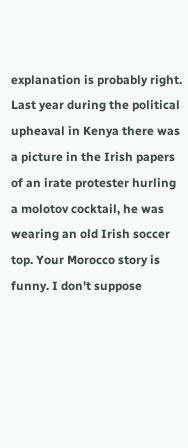explanation is probably right. Last year during the political upheaval in Kenya there was a picture in the Irish papers of an irate protester hurling a molotov cocktail, he was wearing an old Irish soccer top. Your Morocco story is funny. I don't suppose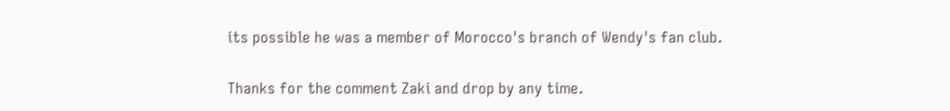its possible he was a member of Morocco's branch of Wendy's fan club.

Thanks for the comment Zaki and drop by any time.